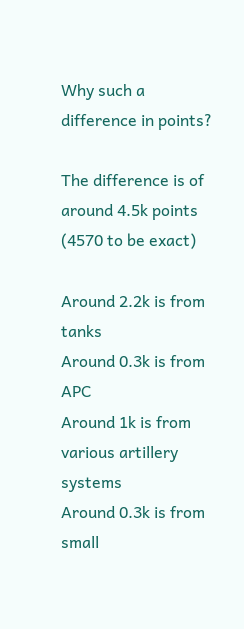Why such a difference in points?

The difference is of around 4.5k points (4570 to be exact)

Around 2.2k is from tanks
Around 0.3k is from APC
Around 1k is from various artillery systems
Around 0.3k is from small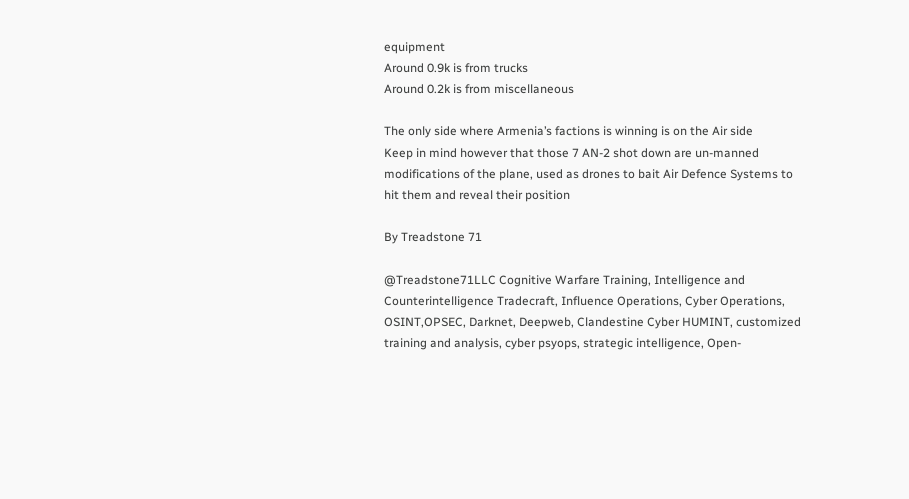equipment
Around 0.9k is from trucks
Around 0.2k is from miscellaneous

The only side where Armenia’s factions is winning is on the Air side
Keep in mind however that those 7 AN-2 shot down are un-manned modifications of the plane, used as drones to bait Air Defence Systems to hit them and reveal their position

By Treadstone 71

@Treadstone71LLC Cognitive Warfare Training, Intelligence and Counterintelligence Tradecraft, Influence Operations, Cyber Operations, OSINT,OPSEC, Darknet, Deepweb, Clandestine Cyber HUMINT, customized training and analysis, cyber psyops, strategic intelligence, Open-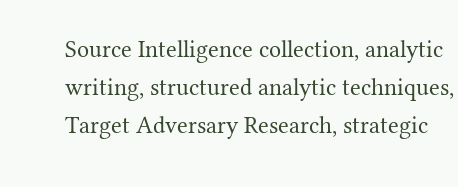Source Intelligence collection, analytic writing, structured analytic techniques, Target Adversary Research, strategic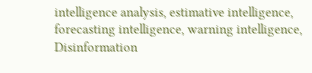intelligence analysis, estimative intelligence, forecasting intelligence, warning intelligence, Disinformation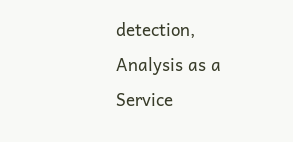detection, Analysis as a Service